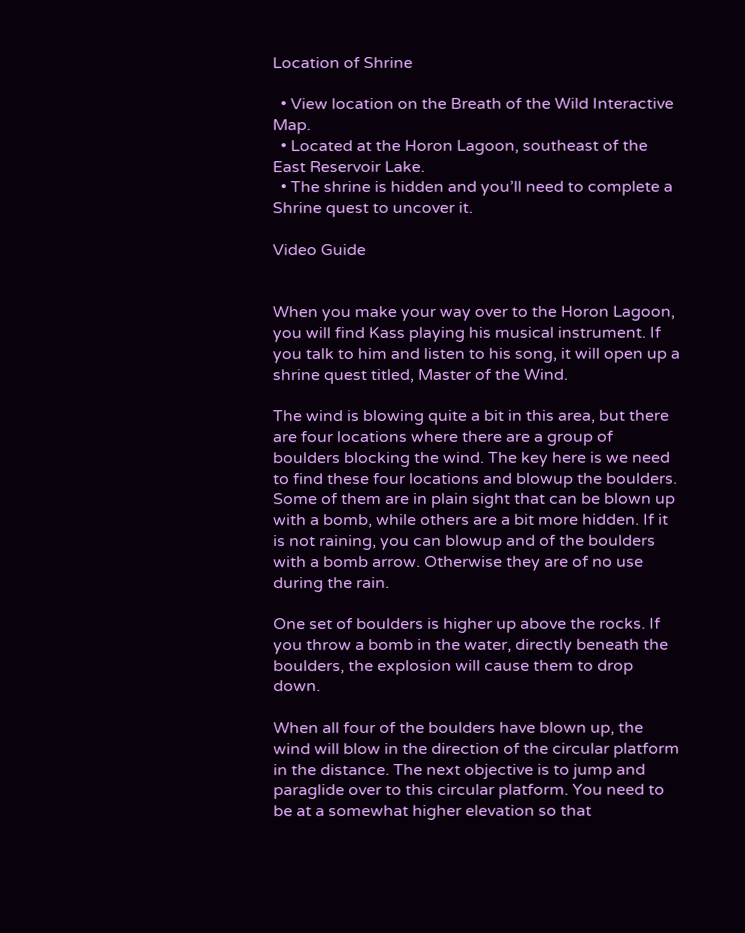Location of Shrine

  • View location on the Breath of the Wild Interactive Map.
  • Located at the Horon Lagoon, southeast of the East Reservoir Lake.
  • The shrine is hidden and you’ll need to complete a Shrine quest to uncover it.

Video Guide


When you make your way over to the Horon Lagoon, you will find Kass playing his musical instrument. If you talk to him and listen to his song, it will open up a shrine quest titled, Master of the Wind.

The wind is blowing quite a bit in this area, but there are four locations where there are a group of boulders blocking the wind. The key here is we need to find these four locations and blowup the boulders. Some of them are in plain sight that can be blown up with a bomb, while others are a bit more hidden. If it is not raining, you can blowup and of the boulders with a bomb arrow. Otherwise they are of no use during the rain.

One set of boulders is higher up above the rocks. If you throw a bomb in the water, directly beneath the boulders, the explosion will cause them to drop down.

When all four of the boulders have blown up, the wind will blow in the direction of the circular platform in the distance. The next objective is to jump and paraglide over to this circular platform. You need to be at a somewhat higher elevation so that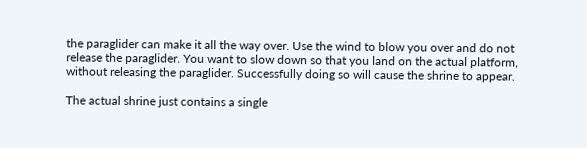the paraglider can make it all the way over. Use the wind to blow you over and do not release the paraglider. You want to slow down so that you land on the actual platform, without releasing the paraglider. Successfully doing so will cause the shrine to appear.

The actual shrine just contains a single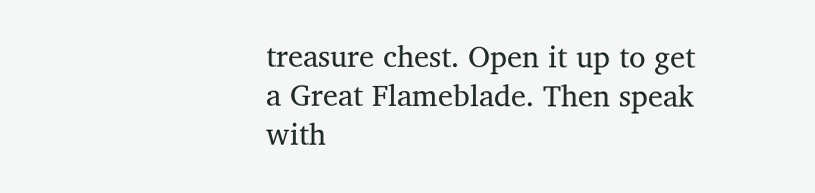treasure chest. Open it up to get a Great Flameblade. Then speak with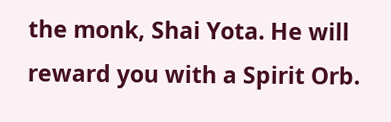the monk, Shai Yota. He will reward you with a Spirit Orb.